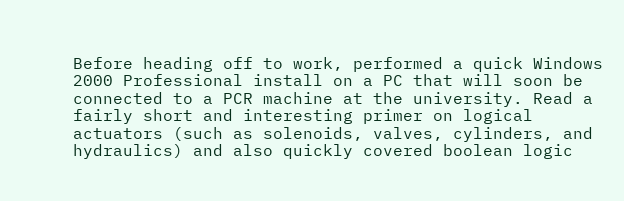Before heading off to work, performed a quick Windows 2000 Professional install on a PC that will soon be connected to a PCR machine at the university. Read a fairly short and interesting primer on logical actuators (such as solenoids, valves, cylinders, and hydraulics) and also quickly covered boolean logic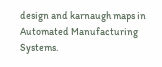design and karnaugh maps in Automated Manufacturing Systems.